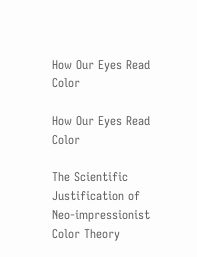How Our Eyes Read Color

How Our Eyes Read Color

The Scientific Justification of Neo-impressionist Color Theory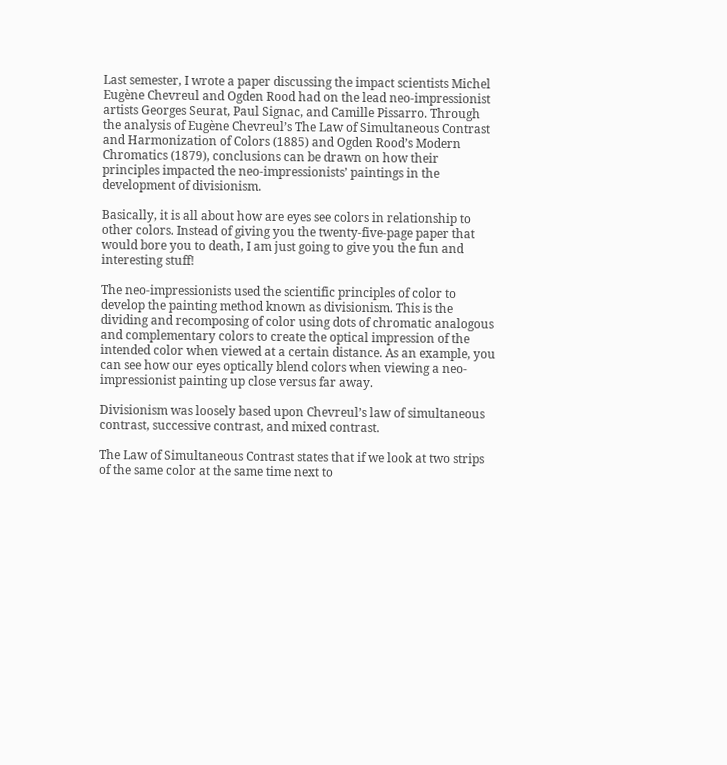Last semester, I wrote a paper discussing the impact scientists Michel Eugène Chevreul and Ogden Rood had on the lead neo-impressionist artists Georges Seurat, Paul Signac, and Camille Pissarro. Through the analysis of Eugène Chevreul’s The Law of Simultaneous Contrast and Harmonization of Colors (1885) and Ogden Rood’s Modern Chromatics (1879), conclusions can be drawn on how their principles impacted the neo-impressionists’ paintings in the development of divisionism.

Basically, it is all about how are eyes see colors in relationship to other colors. Instead of giving you the twenty-five-page paper that would bore you to death, I am just going to give you the fun and interesting stuff!

The neo-impressionists used the scientific principles of color to develop the painting method known as divisionism. This is the dividing and recomposing of color using dots of chromatic analogous and complementary colors to create the optical impression of the intended color when viewed at a certain distance. As an example, you can see how our eyes optically blend colors when viewing a neo-impressionist painting up close versus far away.

Divisionism was loosely based upon Chevreul’s law of simultaneous contrast, successive contrast, and mixed contrast.

The Law of Simultaneous Contrast states that if we look at two strips of the same color at the same time next to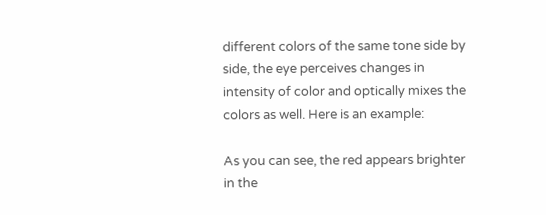different colors of the same tone side by side, the eye perceives changes in intensity of color and optically mixes the colors as well. Here is an example:

As you can see, the red appears brighter in the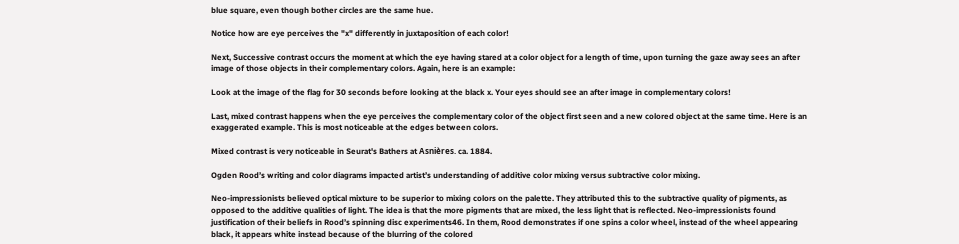blue square, even though bother circles are the same hue.

Notice how are eye perceives the "x" differently in juxtaposition of each color!

Next, Successive contrast occurs the moment at which the eye having stared at a color object for a length of time, upon turning the gaze away sees an after image of those objects in their complementary colors. Again, here is an example:

Look at the image of the flag for 30 seconds before looking at the black x. Your eyes should see an after image in complementary colors!

Last, mixed contrast happens when the eye perceives the complementary color of the object first seen and a new colored object at the same time. Here is an exaggerated example. This is most noticeable at the edges between colors.

Mixed contrast is very noticeable in Seurat's Bathers at Asnières. ca. 1884.

Ogden Rood’s writing and color diagrams impacted artist’s understanding of additive color mixing versus subtractive color mixing.

Neo-impressionists believed optical mixture to be superior to mixing colors on the palette. They attributed this to the subtractive quality of pigments, as opposed to the additive qualities of light. The idea is that the more pigments that are mixed, the less light that is reflected. Neo-impressionists found justification of their beliefs in Rood’s spinning disc experiments46. In them, Rood demonstrates if one spins a color wheel, instead of the wheel appearing black, it appears white instead because of the blurring of the colored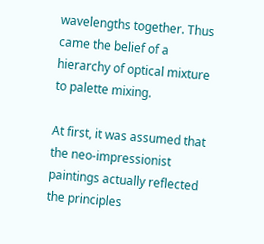wavelengths together. Thus came the belief of a hierarchy of optical mixture to palette mixing.

At first, it was assumed that the neo-impressionist paintings actually reflected the principles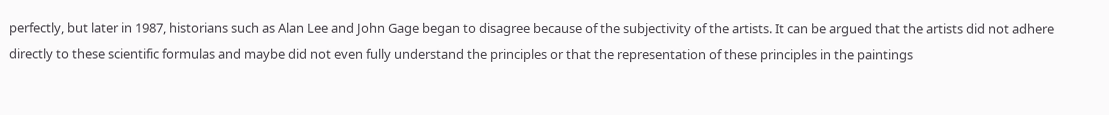perfectly, but later in 1987, historians such as Alan Lee and John Gage began to disagree because of the subjectivity of the artists. It can be argued that the artists did not adhere directly to these scientific formulas and maybe did not even fully understand the principles or that the representation of these principles in the paintings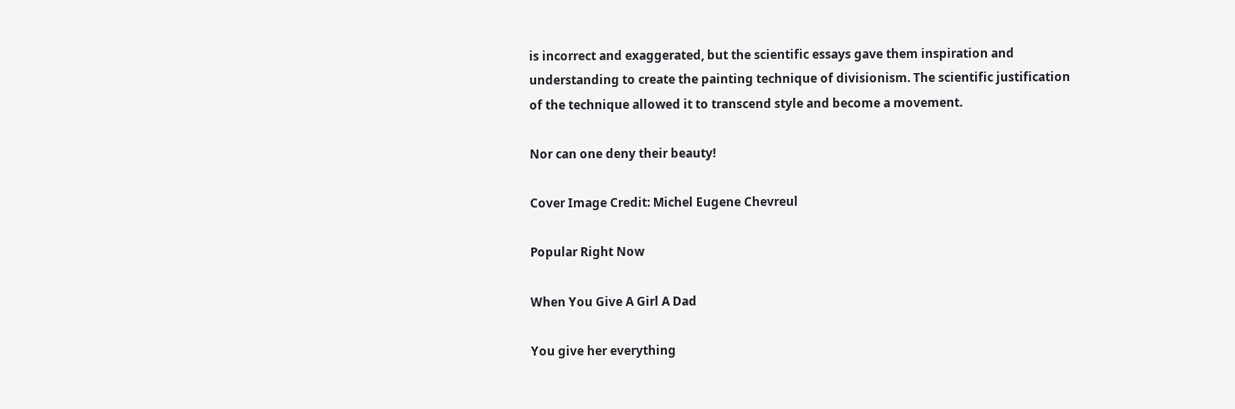is incorrect and exaggerated, but the scientific essays gave them inspiration and understanding to create the painting technique of divisionism. The scientific justification of the technique allowed it to transcend style and become a movement.

Nor can one deny their beauty!

Cover Image Credit: Michel Eugene Chevreul

Popular Right Now

When You Give A Girl A Dad

You give her everything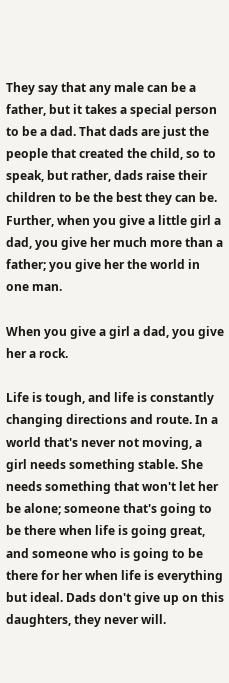They say that any male can be a father, but it takes a special person to be a dad. That dads are just the people that created the child, so to speak, but rather, dads raise their children to be the best they can be. Further, when you give a little girl a dad, you give her much more than a father; you give her the world in one man.

When you give a girl a dad, you give her a rock.

Life is tough, and life is constantly changing directions and route. In a world that's never not moving, a girl needs something stable. She needs something that won't let her be alone; someone that's going to be there when life is going great, and someone who is going to be there for her when life is everything but ideal. Dads don't give up on this daughters, they never will.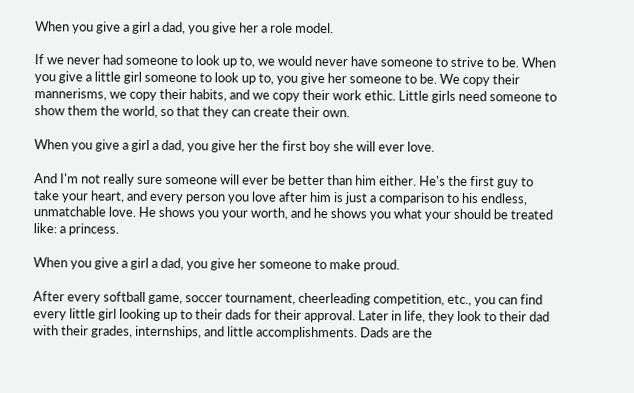When you give a girl a dad, you give her a role model.

If we never had someone to look up to, we would never have someone to strive to be. When you give a little girl someone to look up to, you give her someone to be. We copy their mannerisms, we copy their habits, and we copy their work ethic. Little girls need someone to show them the world, so that they can create their own.

When you give a girl a dad, you give her the first boy she will ever love.

And I'm not really sure someone will ever be better than him either. He's the first guy to take your heart, and every person you love after him is just a comparison to his endless, unmatchable love. He shows you your worth, and he shows you what your should be treated like: a princess.

When you give a girl a dad, you give her someone to make proud.

After every softball game, soccer tournament, cheerleading competition, etc., you can find every little girl looking up to their dads for their approval. Later in life, they look to their dad with their grades, internships, and little accomplishments. Dads are the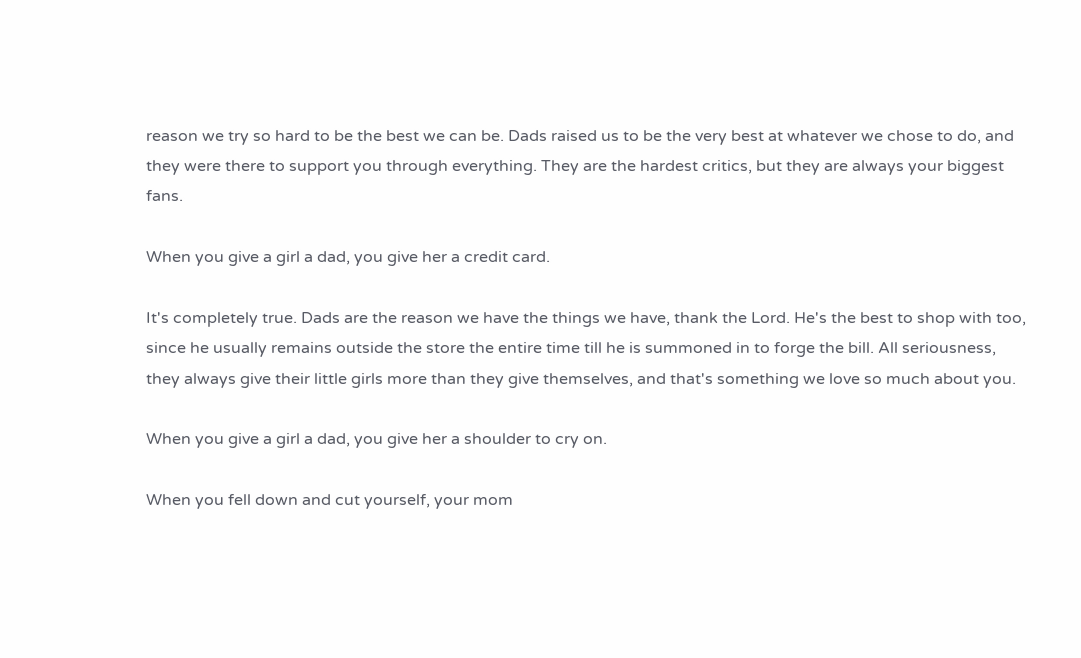reason we try so hard to be the best we can be. Dads raised us to be the very best at whatever we chose to do, and they were there to support you through everything. They are the hardest critics, but they are always your biggest fans.

When you give a girl a dad, you give her a credit card.

It's completely true. Dads are the reason we have the things we have, thank the Lord. He's the best to shop with too, since he usually remains outside the store the entire time till he is summoned in to forge the bill. All seriousness, they always give their little girls more than they give themselves, and that's something we love so much about you.

When you give a girl a dad, you give her a shoulder to cry on.

When you fell down and cut yourself, your mom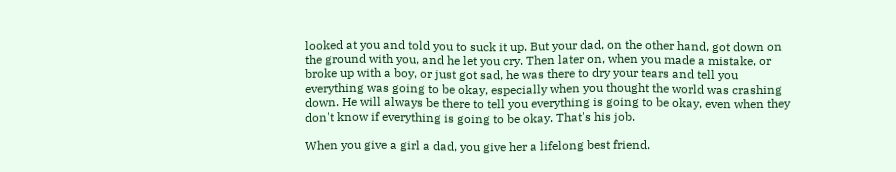looked at you and told you to suck it up. But your dad, on the other hand, got down on the ground with you, and he let you cry. Then later on, when you made a mistake, or broke up with a boy, or just got sad, he was there to dry your tears and tell you everything was going to be okay, especially when you thought the world was crashing down. He will always be there to tell you everything is going to be okay, even when they don't know if everything is going to be okay. That's his job.

When you give a girl a dad, you give her a lifelong best friend.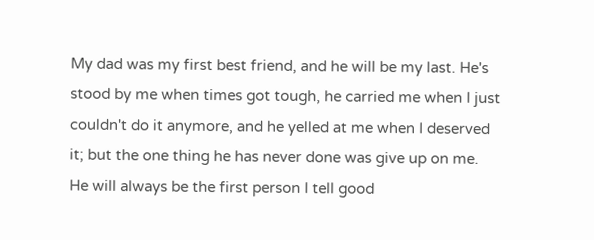My dad was my first best friend, and he will be my last. He's stood by me when times got tough, he carried me when I just couldn't do it anymore, and he yelled at me when I deserved it; but the one thing he has never done was give up on me. He will always be the first person I tell good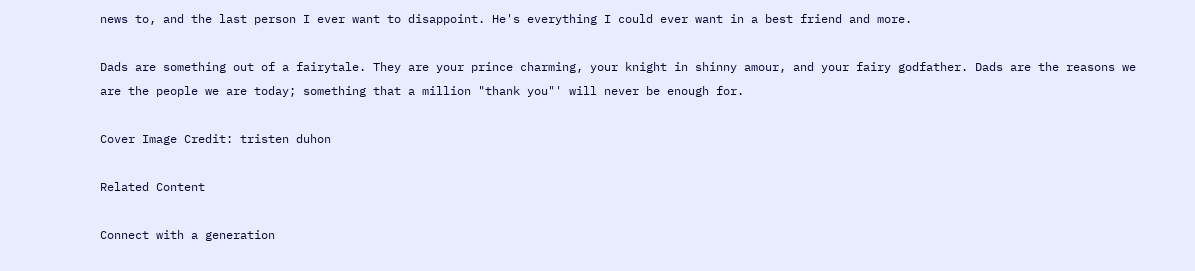news to, and the last person I ever want to disappoint. He's everything I could ever want in a best friend and more.

Dads are something out of a fairytale. They are your prince charming, your knight in shinny amour, and your fairy godfather. Dads are the reasons we are the people we are today; something that a million "thank you"' will never be enough for.

Cover Image Credit: tristen duhon

Related Content

Connect with a generation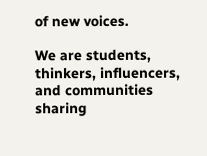of new voices.

We are students, thinkers, influencers, and communities sharing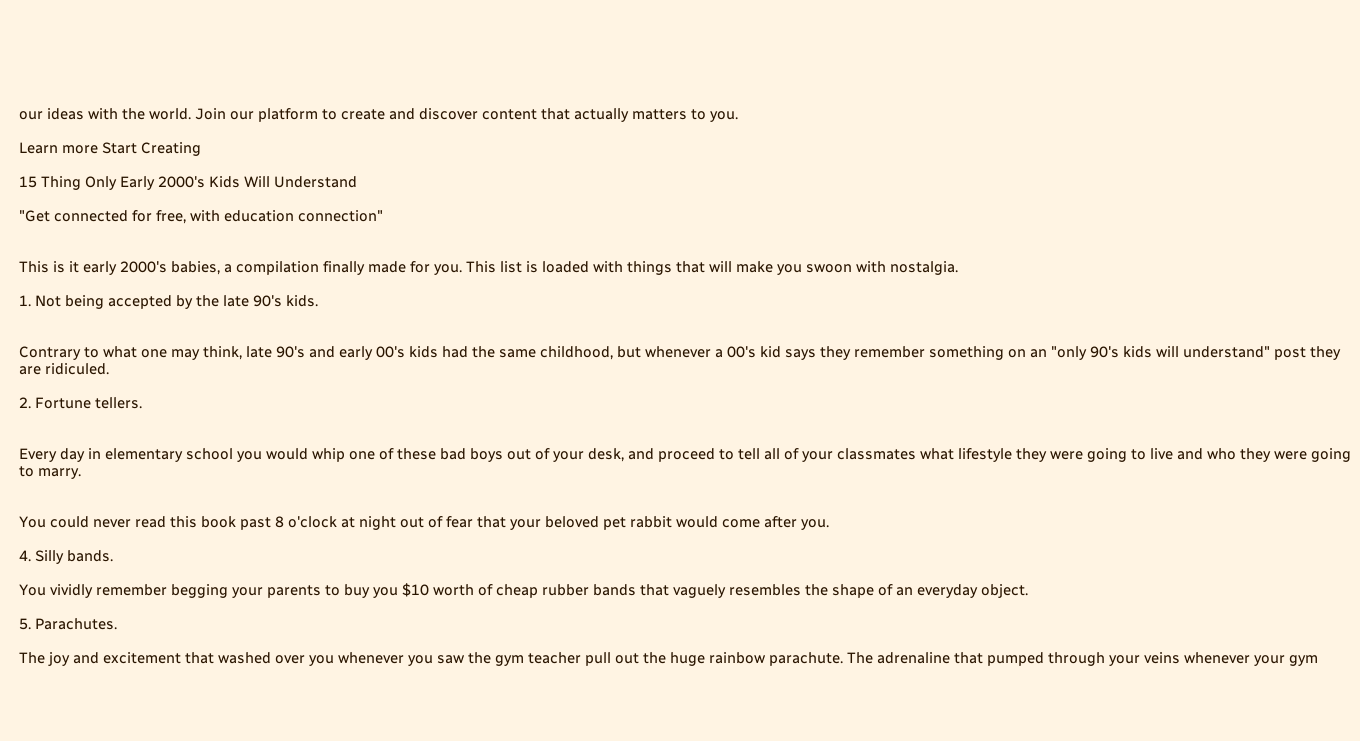our ideas with the world. Join our platform to create and discover content that actually matters to you.

Learn more Start Creating

15 Thing Only Early 2000's Kids Will Understand

"Get connected for free, with education connection"


This is it early 2000's babies, a compilation finally made for you. This list is loaded with things that will make you swoon with nostalgia.

1. Not being accepted by the late 90's kids.


Contrary to what one may think, late 90's and early 00's kids had the same childhood, but whenever a 00's kid says they remember something on an "only 90's kids will understand" post they are ridiculed.

2. Fortune tellers.


Every day in elementary school you would whip one of these bad boys out of your desk, and proceed to tell all of your classmates what lifestyle they were going to live and who they were going to marry.


You could never read this book past 8 o'clock at night out of fear that your beloved pet rabbit would come after you.

4. Silly bands.

You vividly remember begging your parents to buy you $10 worth of cheap rubber bands that vaguely resembles the shape of an everyday object.

5. Parachutes.

The joy and excitement that washed over you whenever you saw the gym teacher pull out the huge rainbow parachute. The adrenaline that pumped through your veins whenever your gym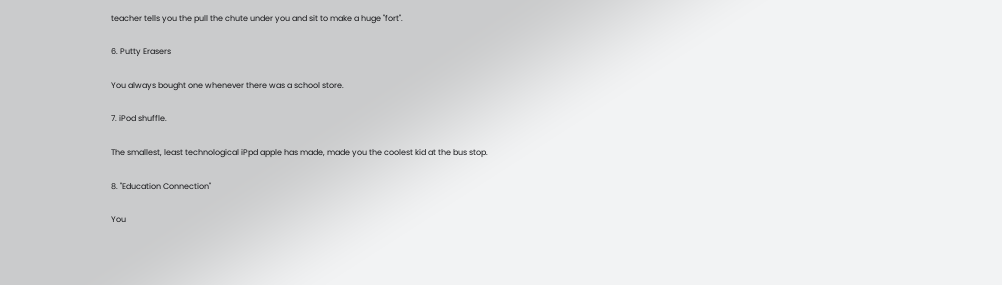teacher tells you the pull the chute under you and sit to make a huge "fort".

6. Putty Erasers

You always bought one whenever there was a school store.

7. iPod shuffle.

The smallest, least technological iPpd apple has made, made you the coolest kid at the bus stop.

8. "Education Connection"

You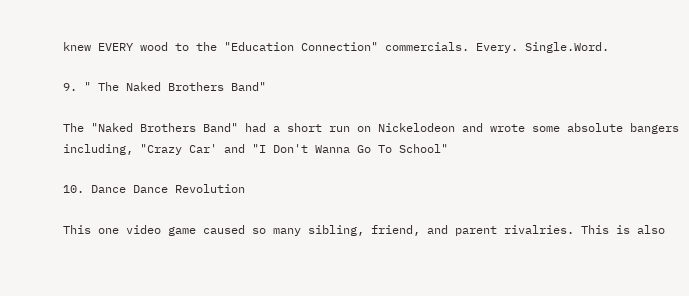knew EVERY wood to the "Education Connection" commercials. Every. Single.Word.

9. " The Naked Brothers Band"

The "Naked Brothers Band" had a short run on Nickelodeon and wrote some absolute bangers including, "Crazy Car' and "I Don't Wanna Go To School"

10. Dance Dance Revolution

This one video game caused so many sibling, friend, and parent rivalries. This is also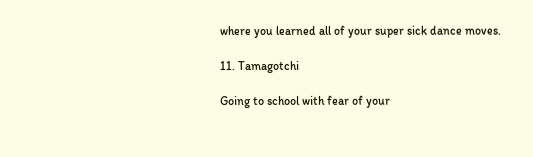where you learned all of your super sick dance moves.

11. Tamagotchi

Going to school with fear of your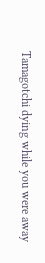Tamagotchi dying while you were away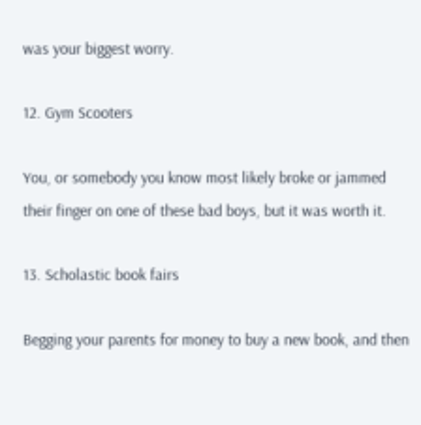was your biggest worry.

12. Gym Scooters

You, or somebody you know most likely broke or jammed their finger on one of these bad boys, but it was worth it.

13. Scholastic book fairs

Begging your parents for money to buy a new book, and then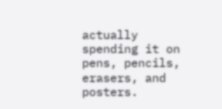actually spending it on pens, pencils, erasers, and posters.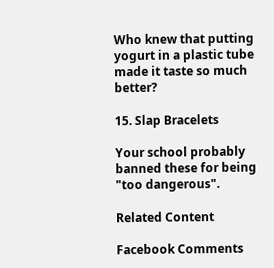Who knew that putting yogurt in a plastic tube made it taste so much better?

15. Slap Bracelets

Your school probably banned these for being "too dangerous".

Related Content

Facebook Comments